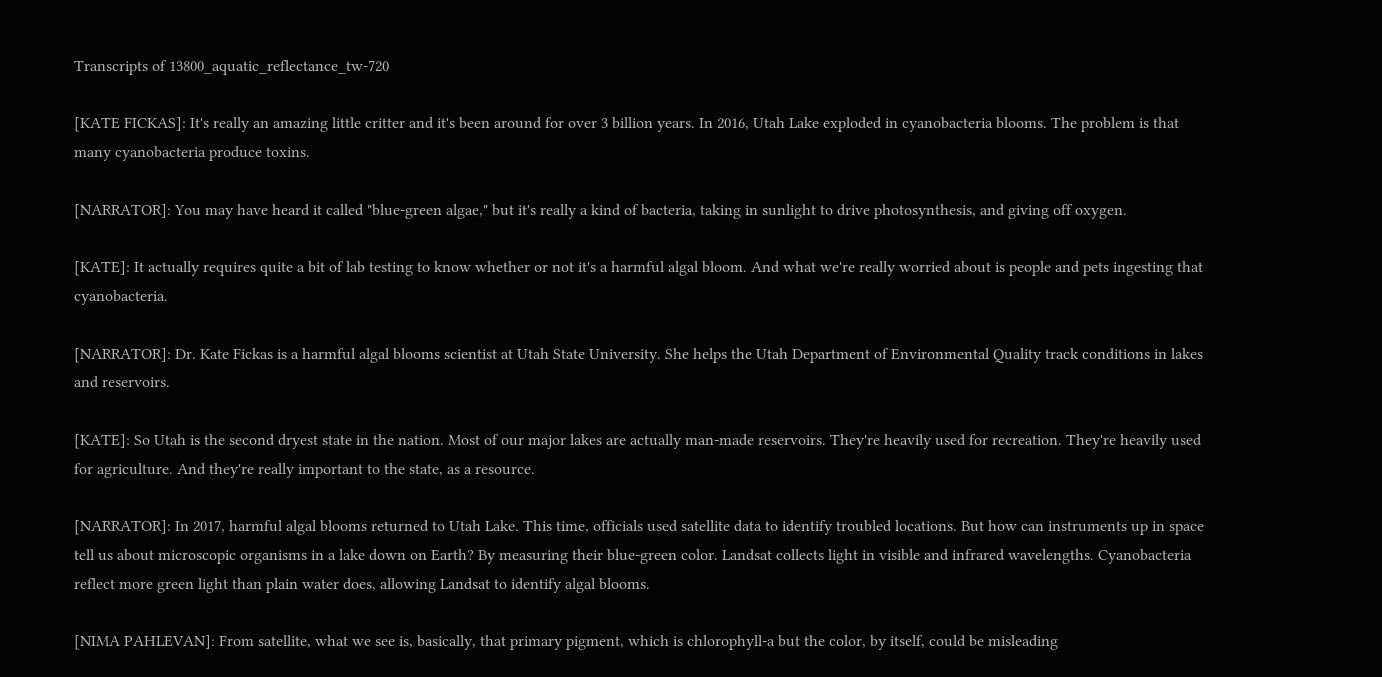Transcripts of 13800_aquatic_reflectance_tw-720

[KATE FICKAS]: It's really an amazing little critter and it's been around for over 3 billion years. In 2016, Utah Lake exploded in cyanobacteria blooms. The problem is that many cyanobacteria produce toxins.

[NARRATOR]: You may have heard it called "blue-green algae," but it's really a kind of bacteria, taking in sunlight to drive photosynthesis, and giving off oxygen.

[KATE]: It actually requires quite a bit of lab testing to know whether or not it's a harmful algal bloom. And what we're really worried about is people and pets ingesting that cyanobacteria.

[NARRATOR]: Dr. Kate Fickas is a harmful algal blooms scientist at Utah State University. She helps the Utah Department of Environmental Quality track conditions in lakes and reservoirs.

[KATE]: So Utah is the second dryest state in the nation. Most of our major lakes are actually man-made reservoirs. They're heavily used for recreation. They're heavily used for agriculture. And they're really important to the state, as a resource.

[NARRATOR]: In 2017, harmful algal blooms returned to Utah Lake. This time, officials used satellite data to identify troubled locations. But how can instruments up in space tell us about microscopic organisms in a lake down on Earth? By measuring their blue-green color. Landsat collects light in visible and infrared wavelengths. Cyanobacteria reflect more green light than plain water does, allowing Landsat to identify algal blooms.

[NIMA PAHLEVAN]: From satellite, what we see is, basically, that primary pigment, which is chlorophyll-a but the color, by itself, could be misleading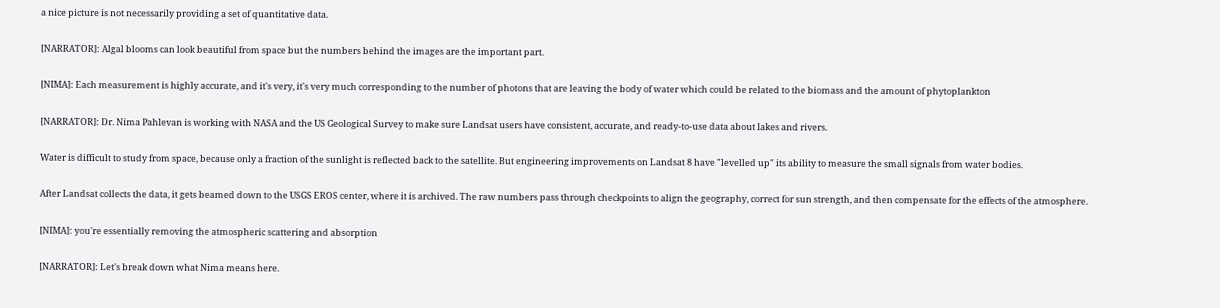a nice picture is not necessarily providing a set of quantitative data.

[NARRATOR]: Algal blooms can look beautiful from space but the numbers behind the images are the important part.

[NIMA]: Each measurement is highly accurate, and it's very, it's very much corresponding to the number of photons that are leaving the body of water which could be related to the biomass and the amount of phytoplankton

[NARRATOR]: Dr. Nima Pahlevan is working with NASA and the US Geological Survey to make sure Landsat users have consistent, accurate, and ready-to-use data about lakes and rivers.

Water is difficult to study from space, because only a fraction of the sunlight is reflected back to the satellite. But engineering improvements on Landsat 8 have "levelled up" its ability to measure the small signals from water bodies.

After Landsat collects the data, it gets beamed down to the USGS EROS center, where it is archived. The raw numbers pass through checkpoints to align the geography, correct for sun strength, and then compensate for the effects of the atmosphere.

[NIMA]: you're essentially removing the atmospheric scattering and absorption

[NARRATOR]: Let's break down what Nima means here.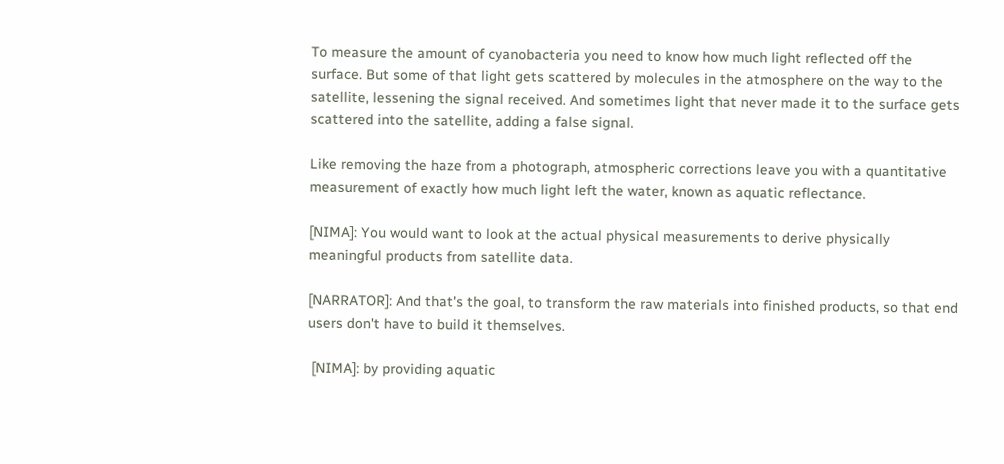To measure the amount of cyanobacteria you need to know how much light reflected off the surface. But some of that light gets scattered by molecules in the atmosphere on the way to the satellite, lessening the signal received. And sometimes light that never made it to the surface gets scattered into the satellite, adding a false signal.

Like removing the haze from a photograph, atmospheric corrections leave you with a quantitative measurement of exactly how much light left the water, known as aquatic reflectance.

[NIMA]: You would want to look at the actual physical measurements to derive physically meaningful products from satellite data.

[NARRATOR]: And that's the goal, to transform the raw materials into finished products, so that end users don't have to build it themselves.

 [NIMA]: by providing aquatic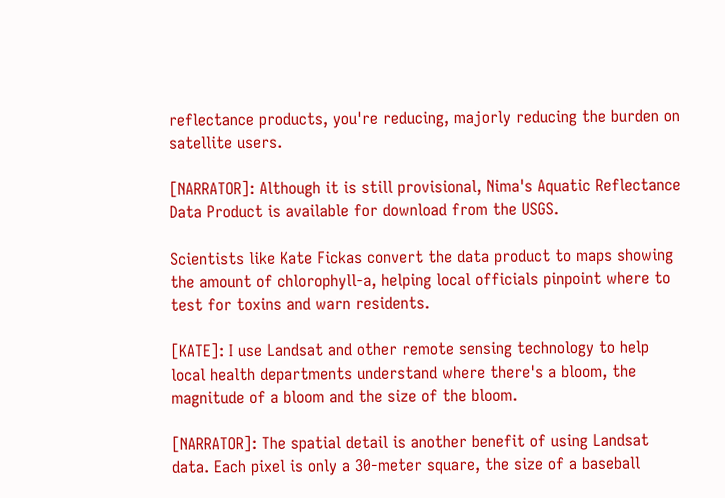reflectance products, you're reducing, majorly reducing the burden on satellite users.

[NARRATOR]: Although it is still provisional, Nima's Aquatic Reflectance Data Product is available for download from the USGS.

Scientists like Kate Fickas convert the data product to maps showing the amount of chlorophyll-a, helping local officials pinpoint where to test for toxins and warn residents.

[KATE]: I use Landsat and other remote sensing technology to help local health departments understand where there's a bloom, the magnitude of a bloom and the size of the bloom.

[NARRATOR]: The spatial detail is another benefit of using Landsat data. Each pixel is only a 30-meter square, the size of a baseball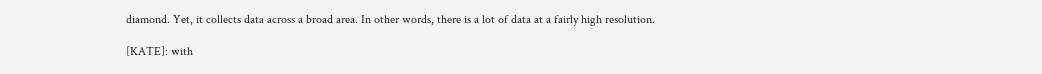diamond. Yet, it collects data across a broad area. In other words, there is a lot of data at a fairly high resolution.

[KATE]: with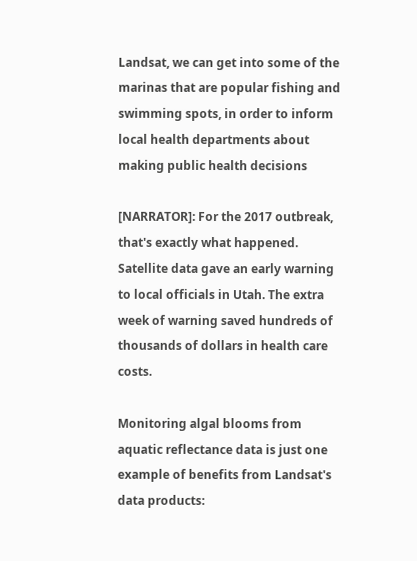Landsat, we can get into some of the marinas that are popular fishing and swimming spots, in order to inform local health departments about making public health decisions

[NARRATOR]: For the 2017 outbreak, that's exactly what happened. Satellite data gave an early warning to local officials in Utah. The extra week of warning saved hundreds of thousands of dollars in health care costs.

Monitoring algal blooms from aquatic reflectance data is just one example of benefits from Landsat's data products: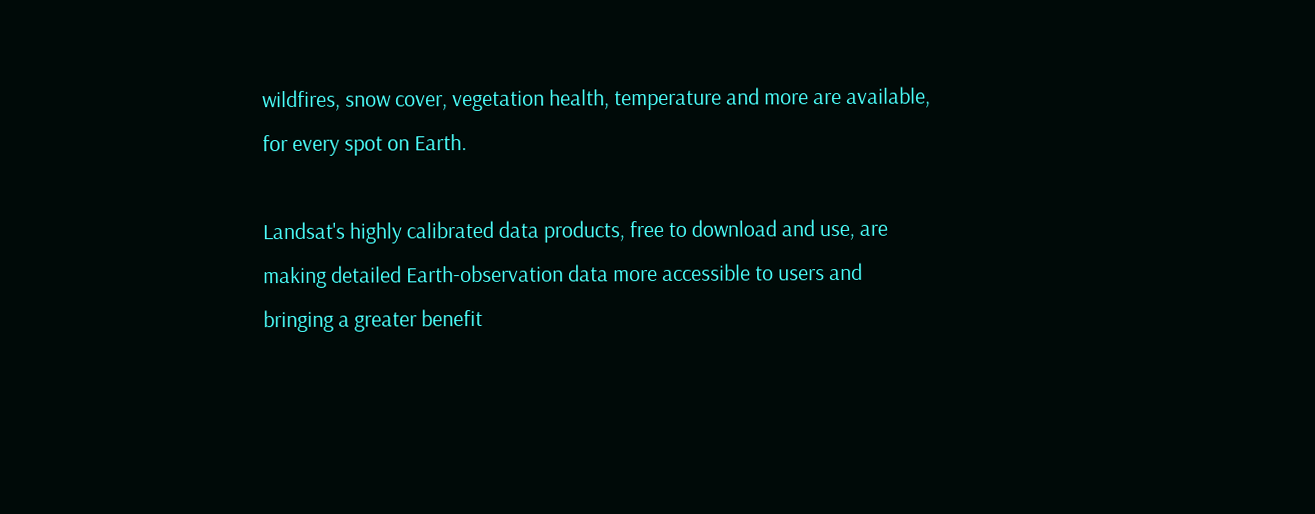wildfires, snow cover, vegetation health, temperature and more are available, for every spot on Earth.

Landsat's highly calibrated data products, free to download and use, are making detailed Earth-observation data more accessible to users and bringing a greater benefit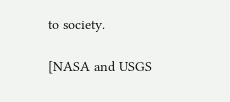to society.

[NASA and USGS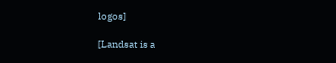logos]

[Landsat is a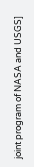joint program of NASA and USGS]